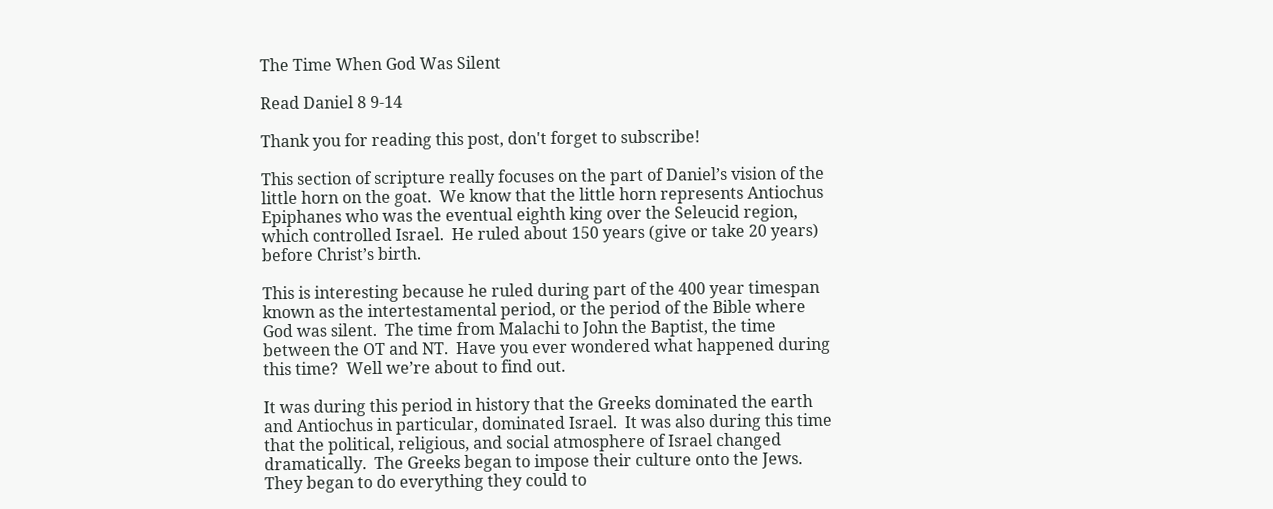The Time When God Was Silent

Read Daniel 8 9-14

Thank you for reading this post, don't forget to subscribe!

This section of scripture really focuses on the part of Daniel’s vision of the little horn on the goat.  We know that the little horn represents Antiochus Epiphanes who was the eventual eighth king over the Seleucid region, which controlled Israel.  He ruled about 150 years (give or take 20 years) before Christ’s birth.

This is interesting because he ruled during part of the 400 year timespan known as the intertestamental period, or the period of the Bible where God was silent.  The time from Malachi to John the Baptist, the time between the OT and NT.  Have you ever wondered what happened during this time?  Well we’re about to find out.

It was during this period in history that the Greeks dominated the earth and Antiochus in particular, dominated Israel.  It was also during this time that the political, religious, and social atmosphere of Israel changed dramatically.  The Greeks began to impose their culture onto the Jews.  They began to do everything they could to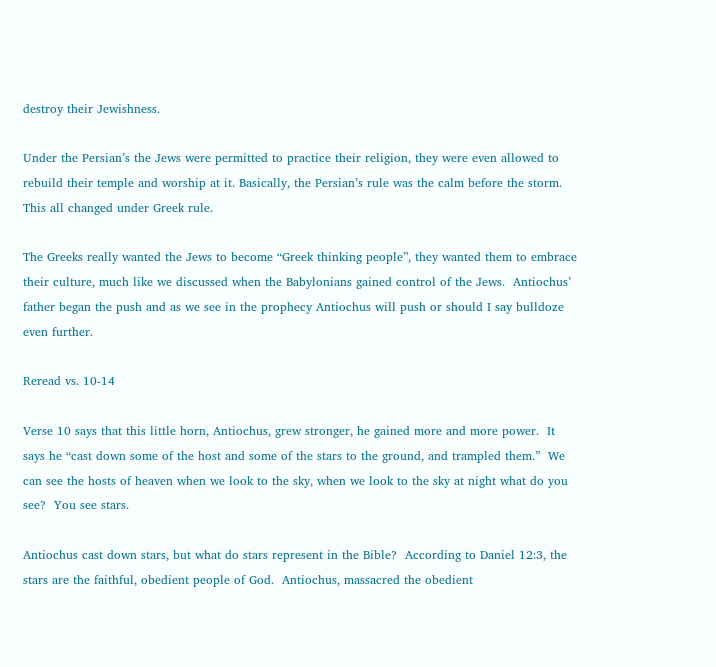destroy their Jewishness.

Under the Persian’s the Jews were permitted to practice their religion, they were even allowed to rebuild their temple and worship at it. Basically, the Persian’s rule was the calm before the storm.  This all changed under Greek rule.

The Greeks really wanted the Jews to become “Greek thinking people”, they wanted them to embrace their culture, much like we discussed when the Babylonians gained control of the Jews.  Antiochus’ father began the push and as we see in the prophecy Antiochus will push or should I say bulldoze even further.

Reread vs. 10-14

Verse 10 says that this little horn, Antiochus, grew stronger, he gained more and more power.  It says he “cast down some of the host and some of the stars to the ground, and trampled them.”  We can see the hosts of heaven when we look to the sky, when we look to the sky at night what do you see?  You see stars.

Antiochus cast down stars, but what do stars represent in the Bible?  According to Daniel 12:3, the stars are the faithful, obedient people of God.  Antiochus, massacred the obedient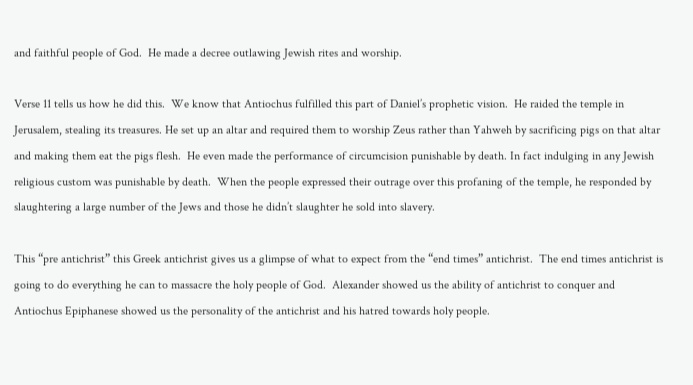and faithful people of God.  He made a decree outlawing Jewish rites and worship.

Verse 11 tells us how he did this.  We know that Antiochus fulfilled this part of Daniel’s prophetic vision.  He raided the temple in Jerusalem, stealing its treasures. He set up an altar and required them to worship Zeus rather than Yahweh by sacrificing pigs on that altar and making them eat the pigs flesh.  He even made the performance of circumcision punishable by death. In fact indulging in any Jewish religious custom was punishable by death.  When the people expressed their outrage over this profaning of the temple, he responded by slaughtering a large number of the Jews and those he didn’t slaughter he sold into slavery.

This “pre antichrist” this Greek antichrist gives us a glimpse of what to expect from the “end times” antichrist.  The end times antichrist is going to do everything he can to massacre the holy people of God.  Alexander showed us the ability of antichrist to conquer and Antiochus Epiphanese showed us the personality of the antichrist and his hatred towards holy people.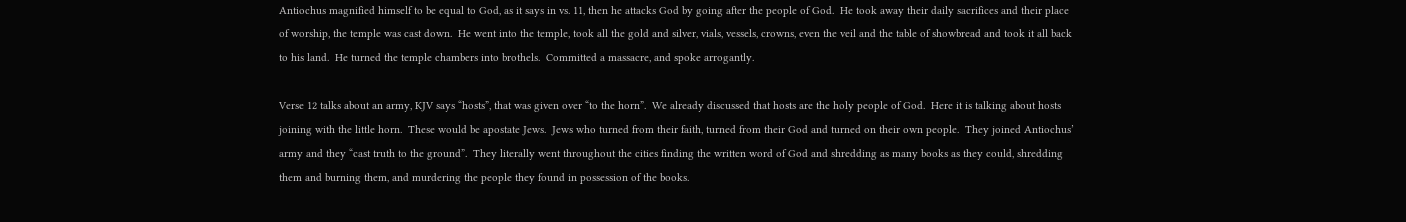Antiochus magnified himself to be equal to God, as it says in vs. 11, then he attacks God by going after the people of God.  He took away their daily sacrifices and their place of worship, the temple was cast down.  He went into the temple, took all the gold and silver, vials, vessels, crowns, even the veil and the table of showbread and took it all back to his land.  He turned the temple chambers into brothels.  Committed a massacre, and spoke arrogantly.

Verse 12 talks about an army, KJV says “hosts”, that was given over “to the horn”.  We already discussed that hosts are the holy people of God.  Here it is talking about hosts joining with the little horn.  These would be apostate Jews.  Jews who turned from their faith, turned from their God and turned on their own people.  They joined Antiochus’ army and they “cast truth to the ground”.  They literally went throughout the cities finding the written word of God and shredding as many books as they could, shredding them and burning them, and murdering the people they found in possession of the books.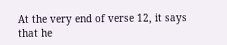At the very end of verse 12, it says that he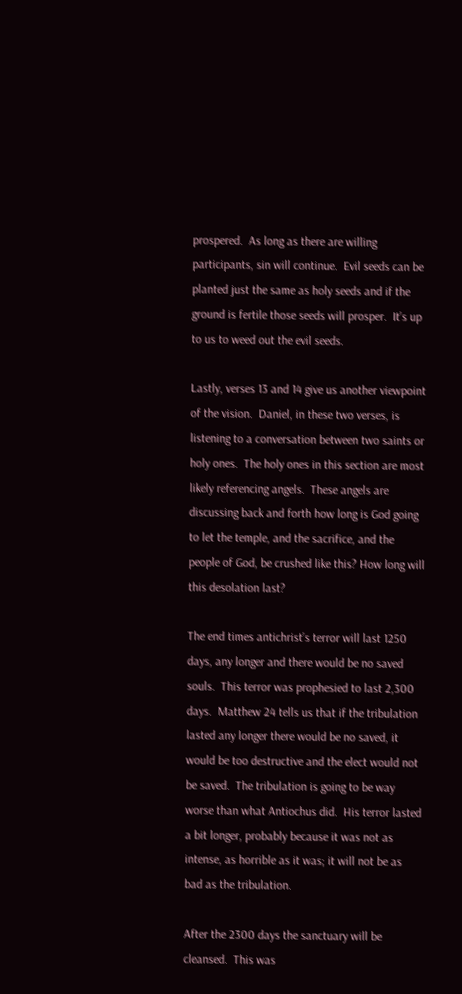prospered.  As long as there are willing participants, sin will continue.  Evil seeds can be planted just the same as holy seeds and if the ground is fertile those seeds will prosper.  It’s up to us to weed out the evil seeds.

Lastly, verses 13 and 14 give us another viewpoint of the vision.  Daniel, in these two verses, is listening to a conversation between two saints or holy ones.  The holy ones in this section are most likely referencing angels.  These angels are discussing back and forth how long is God going to let the temple, and the sacrifice, and the people of God, be crushed like this? How long will this desolation last?

The end times antichrist’s terror will last 1250 days, any longer and there would be no saved souls.  This terror was prophesied to last 2,300 days.  Matthew 24 tells us that if the tribulation lasted any longer there would be no saved, it would be too destructive and the elect would not be saved.  The tribulation is going to be way worse than what Antiochus did.  His terror lasted a bit longer, probably because it was not as intense, as horrible as it was; it will not be as bad as the tribulation.

After the 2300 days the sanctuary will be cleansed.  This was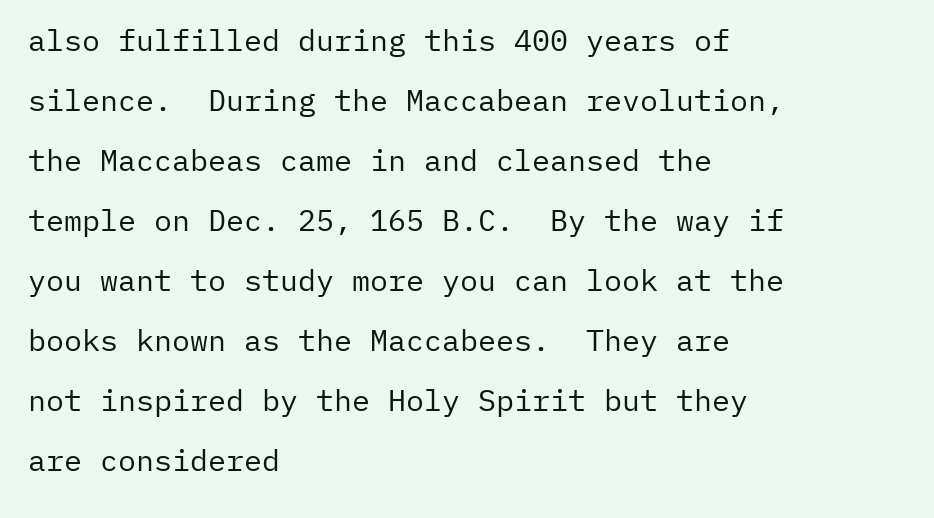also fulfilled during this 400 years of silence.  During the Maccabean revolution, the Maccabeas came in and cleansed the temple on Dec. 25, 165 B.C.  By the way if you want to study more you can look at the books known as the Maccabees.  They are not inspired by the Holy Spirit but they are considered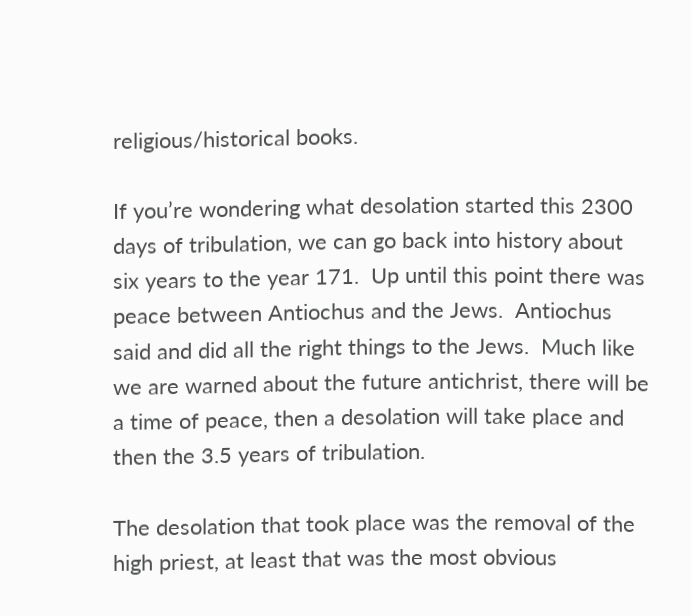religious/historical books.

If you’re wondering what desolation started this 2300 days of tribulation, we can go back into history about six years to the year 171.  Up until this point there was peace between Antiochus and the Jews.  Antiochus said and did all the right things to the Jews.  Much like we are warned about the future antichrist, there will be a time of peace, then a desolation will take place and then the 3.5 years of tribulation.

The desolation that took place was the removal of the high priest, at least that was the most obvious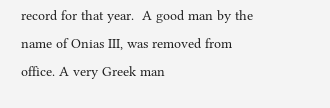record for that year.  A good man by the name of Onias III, was removed from office. A very Greek man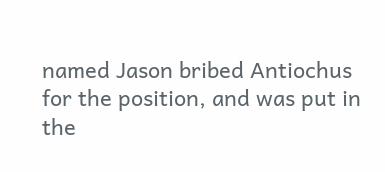named Jason bribed Antiochus for the position, and was put in the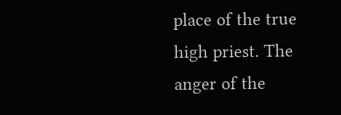place of the true high priest. The anger of the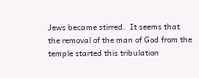Jews became stirred.  It seems that the removal of the man of God from the temple started this tribulation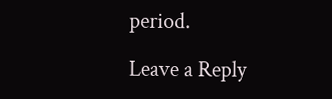period.

Leave a Reply